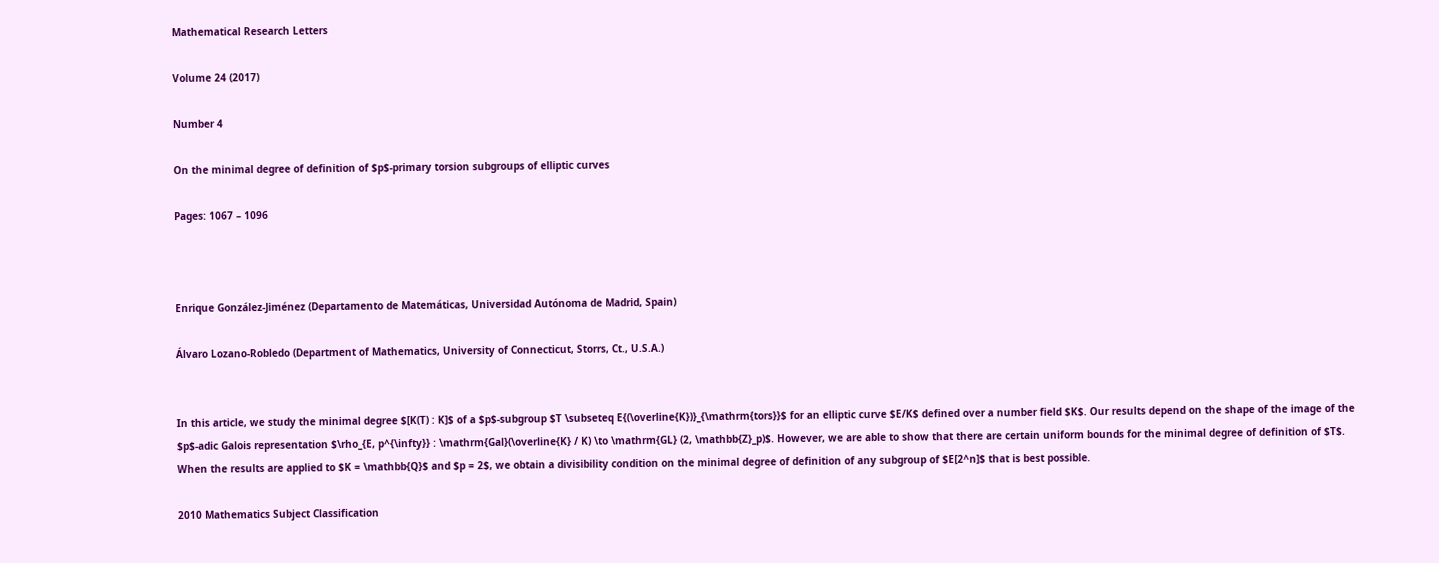Mathematical Research Letters

Volume 24 (2017)

Number 4

On the minimal degree of definition of $p$-primary torsion subgroups of elliptic curves

Pages: 1067 – 1096



Enrique González-Jiménez (Departamento de Matemáticas, Universidad Autónoma de Madrid, Spain)

Álvaro Lozano-Robledo (Department of Mathematics, University of Connecticut, Storrs, Ct., U.S.A.)


In this article, we study the minimal degree $[K(T) : K]$ of a $p$-subgroup $T \subseteq E{(\overline{K})}_{\mathrm{tors}}$ for an elliptic curve $E/K$ defined over a number field $K$. Our results depend on the shape of the image of the $p$-adic Galois representation $\rho_{E, p^{\infty}} : \mathrm{Gal}(\overline{K} / K) \to \mathrm{GL} (2, \mathbb{Z}_p)$. However, we are able to show that there are certain uniform bounds for the minimal degree of definition of $T$. When the results are applied to $K = \mathbb{Q}$ and $p = 2$, we obtain a divisibility condition on the minimal degree of definition of any subgroup of $E[2^n]$ that is best possible.

2010 Mathematics Subject Classification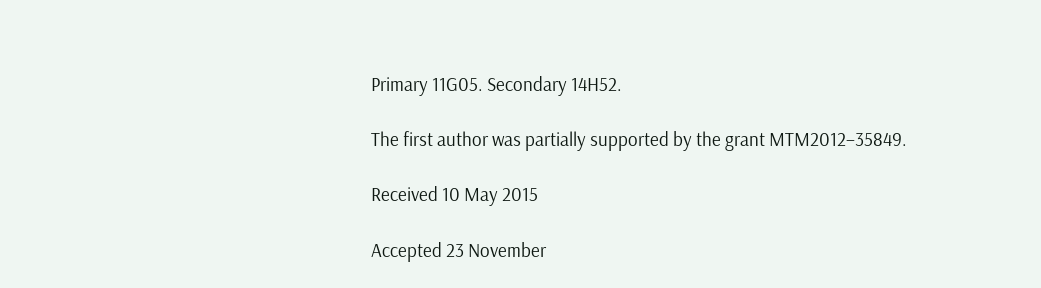Primary 11G05. Secondary 14H52.

The first author was partially supported by the grant MTM2012–35849.

Received 10 May 2015

Accepted 23 November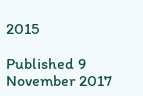2015

Published 9 November 2017